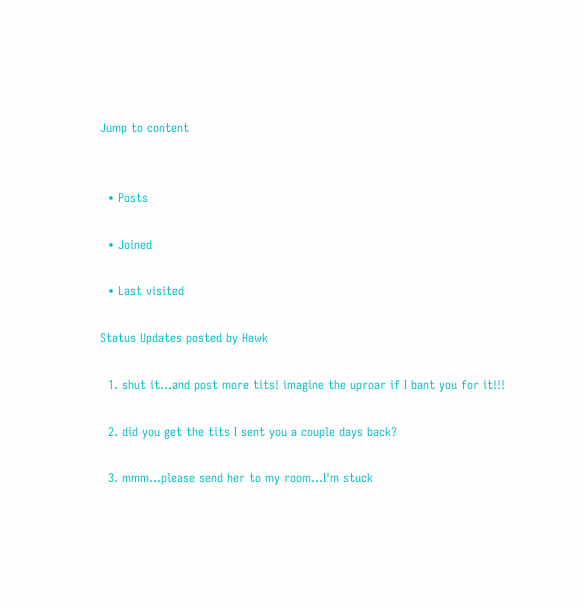Jump to content


  • Posts

  • Joined

  • Last visited

Status Updates posted by Hawk

  1. shut it...and post more tits! imagine the uproar if I bant you for it!!!

  2. did you get the tits I sent you a couple days back?

  3. mmm...please send her to my room...I'm stuck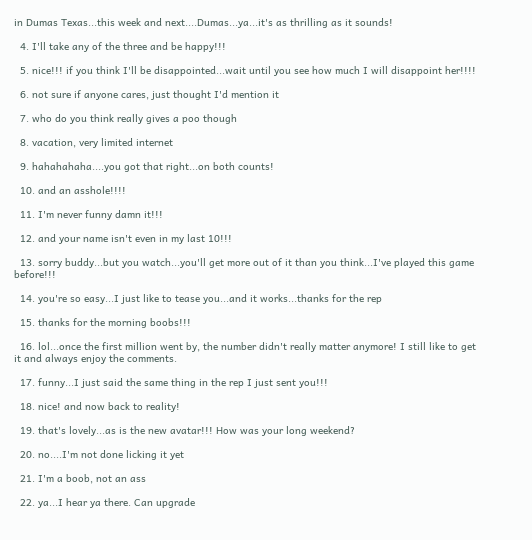in Dumas Texas...this week and next....Dumas...ya...it's as thrilling as it sounds!

  4. I'll take any of the three and be happy!!!

  5. nice!!! if you think I'll be disappointed...wait until you see how much I will disappoint her!!!!

  6. not sure if anyone cares, just thought I'd mention it

  7. who do you think really gives a poo though

  8. vacation, very limited internet

  9. hahahahaha....you got that right...on both counts!

  10. and an asshole!!!!

  11. I'm never funny damn it!!!

  12. and your name isn't even in my last 10!!!

  13. sorry buddy...but you watch...you'll get more out of it than you think...I've played this game before!!!

  14. you're so easy...I just like to tease you...and it works...thanks for the rep

  15. thanks for the morning boobs!!!

  16. lol...once the first million went by, the number didn't really matter anymore! I still like to get it and always enjoy the comments.

  17. funny...I just said the same thing in the rep I just sent you!!!

  18. nice! and now back to reality!

  19. that's lovely...as is the new avatar!!! How was your long weekend?

  20. no....I'm not done licking it yet

  21. I'm a boob, not an ass

  22. ya...I hear ya there. Can upgrade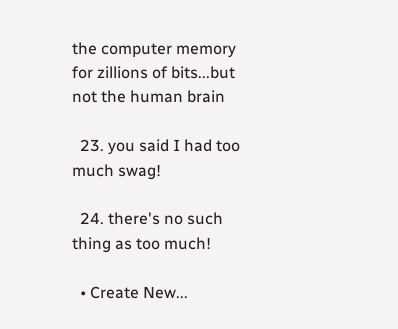the computer memory for zillions of bits...but not the human brain

  23. you said I had too much swag!

  24. there's no such thing as too much!

  • Create New...